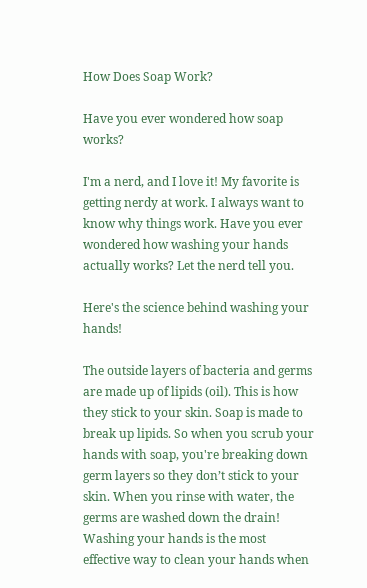How Does Soap Work?

Have you ever wondered how soap works?

I'm a nerd, and I love it! My favorite is getting nerdy at work. I always want to know why things work. Have you ever wondered how washing your hands actually works? Let the nerd tell you.

Here's the science behind washing your hands!

The outside layers of bacteria and germs are made up of lipids (oil). This is how they stick to your skin. Soap is made to break up lipids. So when you scrub your hands with soap, you're breaking down germ layers so they don’t stick to your skin. When you rinse with water, the germs are washed down the drain! Washing your hands is the most effective way to clean your hands when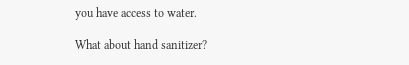you have access to water.

What about hand sanitizer?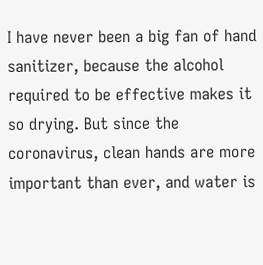I have never been a big fan of hand sanitizer, because the alcohol required to be effective makes it so drying. But since the coronavirus, clean hands are more important than ever, and water is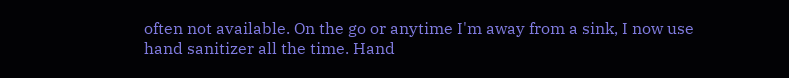often not available. On the go or anytime I'm away from a sink, I now use hand sanitizer all the time. Hand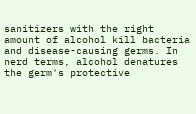sanitizers with the right amount of alcohol kill bacteria and disease-causing germs. In nerd terms, alcohol denatures the germ's protective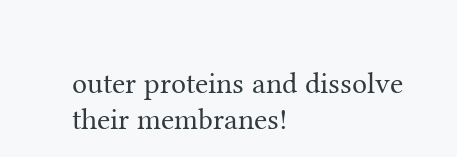outer proteins and dissolve their membranes!